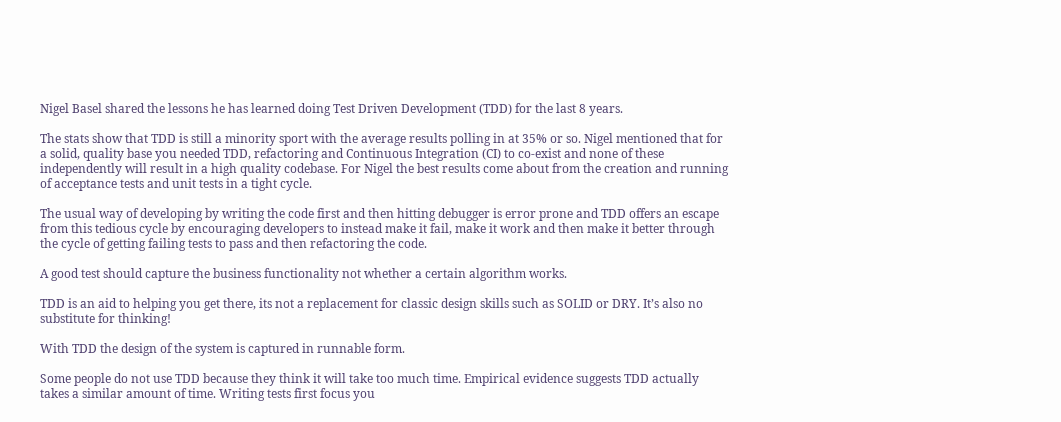Nigel Basel shared the lessons he has learned doing Test Driven Development (TDD) for the last 8 years.

The stats show that TDD is still a minority sport with the average results polling in at 35% or so. Nigel mentioned that for a solid, quality base you needed TDD, refactoring and Continuous Integration (CI) to co-exist and none of these independently will result in a high quality codebase. For Nigel the best results come about from the creation and running of acceptance tests and unit tests in a tight cycle.

The usual way of developing by writing the code first and then hitting debugger is error prone and TDD offers an escape from this tedious cycle by encouraging developers to instead make it fail, make it work and then make it better through the cycle of getting failing tests to pass and then refactoring the code.

A good test should capture the business functionality not whether a certain algorithm works.

TDD is an aid to helping you get there, its not a replacement for classic design skills such as SOLID or DRY. It’s also no substitute for thinking!

With TDD the design of the system is captured in runnable form.

Some people do not use TDD because they think it will take too much time. Empirical evidence suggests TDD actually takes a similar amount of time. Writing tests first focus you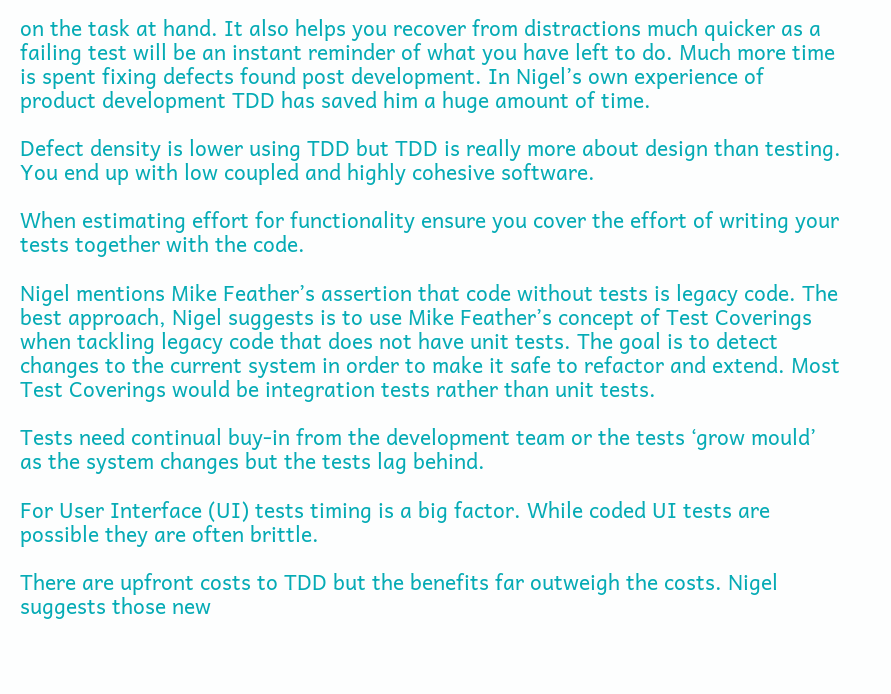on the task at hand. It also helps you recover from distractions much quicker as a failing test will be an instant reminder of what you have left to do. Much more time is spent fixing defects found post development. In Nigel’s own experience of product development TDD has saved him a huge amount of time.

Defect density is lower using TDD but TDD is really more about design than testing. You end up with low coupled and highly cohesive software.

When estimating effort for functionality ensure you cover the effort of writing your tests together with the code.

Nigel mentions Mike Feather’s assertion that code without tests is legacy code. The best approach, Nigel suggests is to use Mike Feather’s concept of Test Coverings when tackling legacy code that does not have unit tests. The goal is to detect changes to the current system in order to make it safe to refactor and extend. Most Test Coverings would be integration tests rather than unit tests.

Tests need continual buy-in from the development team or the tests ‘grow mould’ as the system changes but the tests lag behind.

For User Interface (UI) tests timing is a big factor. While coded UI tests are possible they are often brittle.

There are upfront costs to TDD but the benefits far outweigh the costs. Nigel suggests those new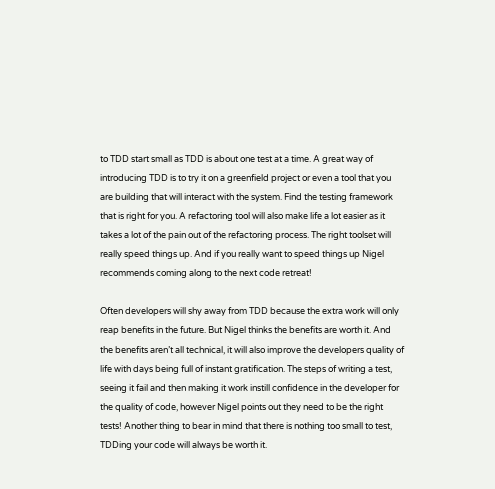to TDD start small as TDD is about one test at a time. A great way of introducing TDD is to try it on a greenfield project or even a tool that you are building that will interact with the system. Find the testing framework that is right for you. A refactoring tool will also make life a lot easier as it takes a lot of the pain out of the refactoring process. The right toolset will really speed things up. And if you really want to speed things up Nigel recommends coming along to the next code retreat!

Often developers will shy away from TDD because the extra work will only reap benefits in the future. But Nigel thinks the benefits are worth it. And the benefits aren’t all technical, it will also improve the developers quality of life with days being full of instant gratification. The steps of writing a test, seeing it fail and then making it work instill confidence in the developer for the quality of code, however Nigel points out they need to be the right tests! Another thing to bear in mind that there is nothing too small to test, TDDing your code will always be worth it.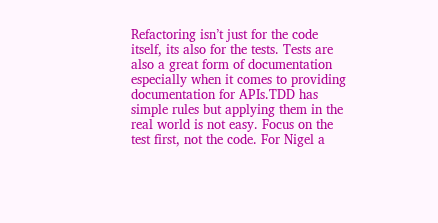Refactoring isn’t just for the code itself, its also for the tests. Tests are also a great form of documentation especially when it comes to providing documentation for APIs.TDD has simple rules but applying them in the real world is not easy. Focus on the test first, not the code. For Nigel a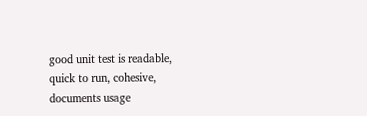good unit test is readable, quick to run, cohesive, documents usage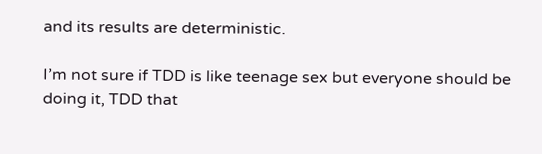and its results are deterministic.

I’m not sure if TDD is like teenage sex but everyone should be doing it, TDD that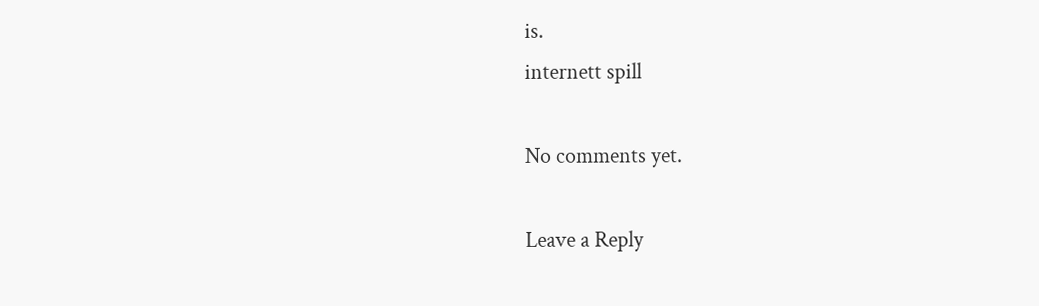is.
internett spill

No comments yet.

Leave a Reply